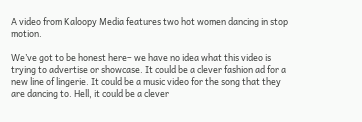A video from Kaloopy Media features two hot women dancing in stop motion.

We’ve got to be honest here– we have no idea what this video is trying to advertise or showcase. It could be a clever fashion ad for a new line of lingerie. It could be a music video for the song that they are dancing to. Hell, it could be a clever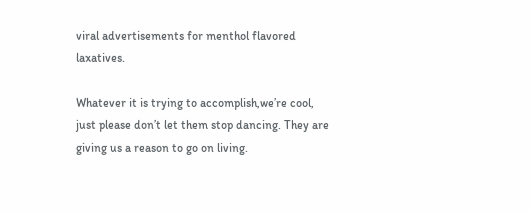viral advertisements for menthol flavored laxatives.

Whatever it is trying to accomplish,we’re cool, just please don’t let them stop dancing. They are giving us a reason to go on living.